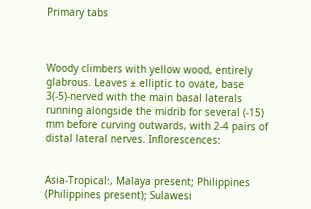Primary tabs



Woody climbers with yellow wood, entirely glabrous. Leaves ± elliptic to ovate, base 3(-5)-nerved with the main basal laterals running alongside the midrib for several (-15) mm before curving outwards, with 2-4 pairs of distal lateral nerves. Inflorescences:


Asia-Tropical:, Malaya present; Philippines (Philippines present); Sulawesi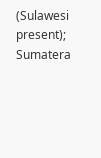(Sulawesi present); Sumatera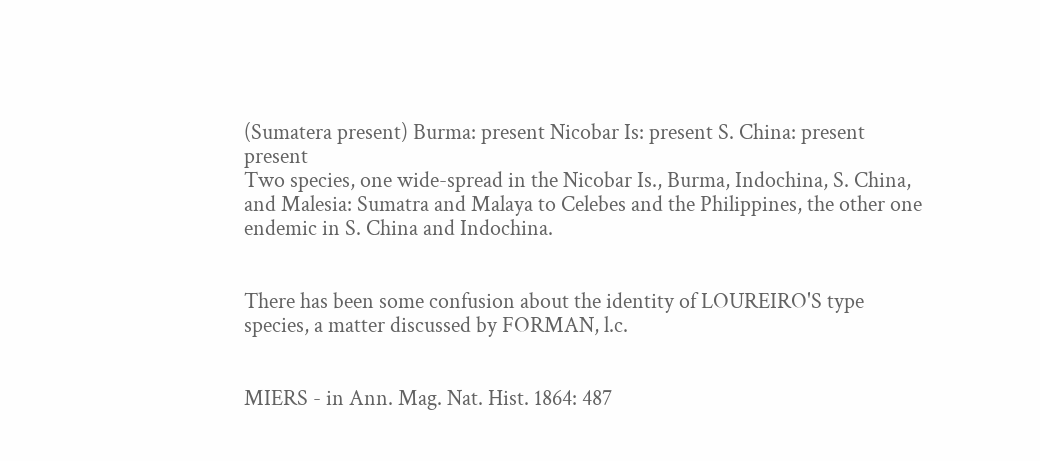(Sumatera present) Burma: present Nicobar Is: present S. China: present present
Two species, one wide-spread in the Nicobar Is., Burma, Indochina, S. China, and Malesia: Sumatra and Malaya to Celebes and the Philippines, the other one endemic in S. China and Indochina.


There has been some confusion about the identity of LOUREIRO'S type species, a matter discussed by FORMAN, l.c.


MIERS - in Ann. Mag. Nat. Hist. 1864: 487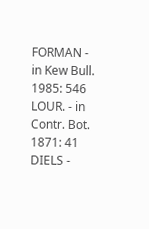FORMAN - in Kew Bull. 1985: 546
LOUR. - in Contr. Bot. 1871: 41
DIELS -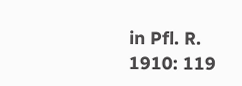in Pfl. R. 1910: 119